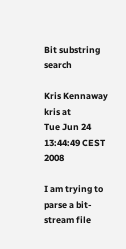Bit substring search

Kris Kennaway kris at
Tue Jun 24 13:44:49 CEST 2008

I am trying to parse a bit-stream file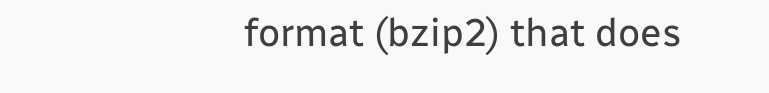format (bzip2) that does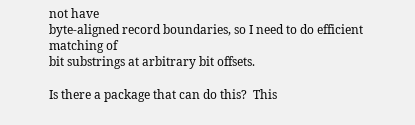not have
byte-aligned record boundaries, so I need to do efficient matching of
bit substrings at arbitrary bit offsets.

Is there a package that can do this?  This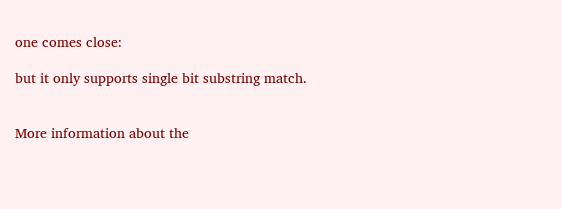one comes close:

but it only supports single bit substring match.


More information about the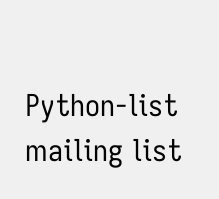Python-list mailing list